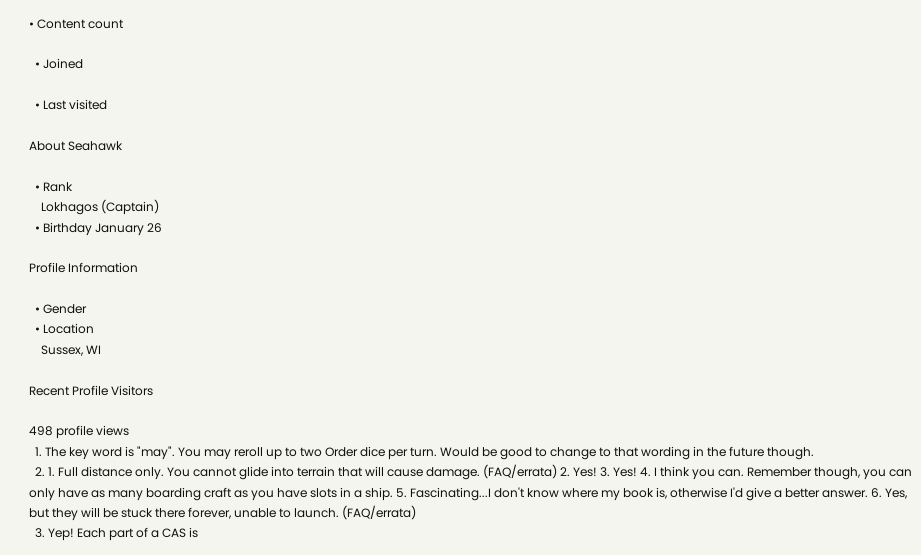• Content count

  • Joined

  • Last visited

About Seahawk

  • Rank
    Lokhagos (Captain)
  • Birthday January 26

Profile Information

  • Gender
  • Location
    Sussex, WI

Recent Profile Visitors

498 profile views
  1. The key word is "may". You may reroll up to two Order dice per turn. Would be good to change to that wording in the future though.
  2. 1. Full distance only. You cannot glide into terrain that will cause damage. (FAQ/errata) 2. Yes! 3. Yes! 4. I think you can. Remember though, you can only have as many boarding craft as you have slots in a ship. 5. Fascinating...I don't know where my book is, otherwise I'd give a better answer. 6. Yes, but they will be stuck there forever, unable to launch. (FAQ/errata)
  3. Yep! Each part of a CAS is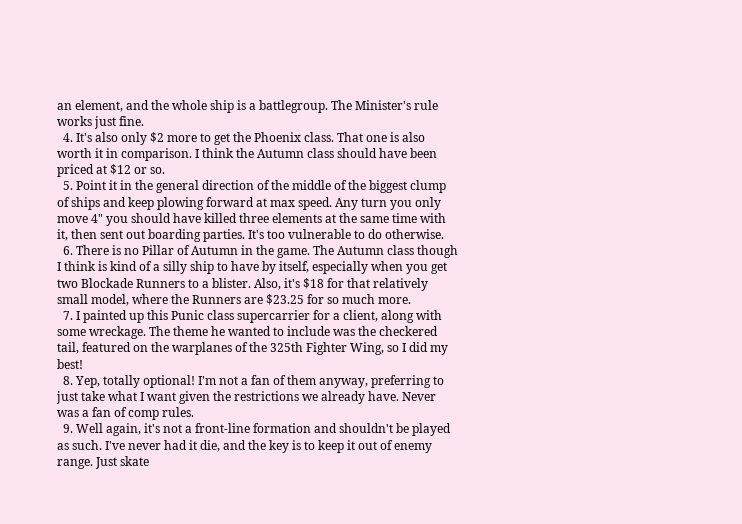an element, and the whole ship is a battlegroup. The Minister's rule works just fine.
  4. It's also only $2 more to get the Phoenix class. That one is also worth it in comparison. I think the Autumn class should have been priced at $12 or so.
  5. Point it in the general direction of the middle of the biggest clump of ships and keep plowing forward at max speed. Any turn you only move 4" you should have killed three elements at the same time with it, then sent out boarding parties. It's too vulnerable to do otherwise.
  6. There is no Pillar of Autumn in the game. The Autumn class though I think is kind of a silly ship to have by itself, especially when you get two Blockade Runners to a blister. Also, it's $18 for that relatively small model, where the Runners are $23.25 for so much more.
  7. I painted up this Punic class supercarrier for a client, along with some wreckage. The theme he wanted to include was the checkered tail, featured on the warplanes of the 325th Fighter Wing, so I did my best!
  8. Yep, totally optional! I'm not a fan of them anyway, preferring to just take what I want given the restrictions we already have. Never was a fan of comp rules.
  9. Well again, it's not a front-line formation and shouldn't be played as such. I've never had it die, and the key is to keep it out of enemy range. Just skate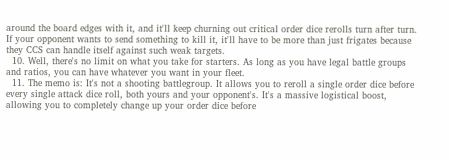around the board edges with it, and it'll keep churning out critical order dice rerolls turn after turn. If your opponent wants to send something to kill it, it'll have to be more than just frigates because they CCS can handle itself against such weak targets.
  10. Well, there's no limit on what you take for starters. As long as you have legal battle groups and ratios, you can have whatever you want in your fleet.
  11. The memo is: It's not a shooting battlegroup. It allows you to reroll a single order dice before every single attack dice roll, both yours and your opponent's. It's a massive logistical boost, allowing you to completely change up your order dice before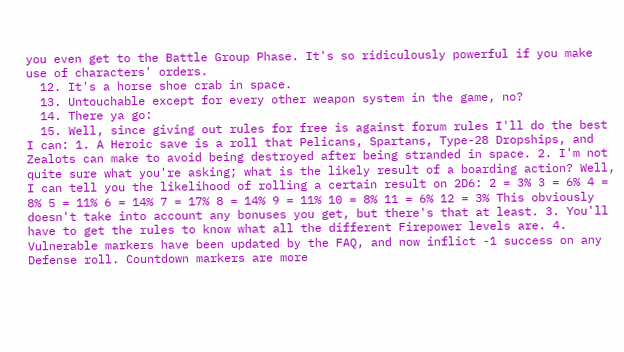you even get to the Battle Group Phase. It's so ridiculously powerful if you make use of characters' orders.
  12. It's a horse shoe crab in space.
  13. Untouchable except for every other weapon system in the game, no?
  14. There ya go:
  15. Well, since giving out rules for free is against forum rules I'll do the best I can: 1. A Heroic save is a roll that Pelicans, Spartans, Type-28 Dropships, and Zealots can make to avoid being destroyed after being stranded in space. 2. I'm not quite sure what you're asking; what is the likely result of a boarding action? Well, I can tell you the likelihood of rolling a certain result on 2D6: 2 = 3% 3 = 6% 4 = 8% 5 = 11% 6 = 14% 7 = 17% 8 = 14% 9 = 11% 10 = 8% 11 = 6% 12 = 3% This obviously doesn't take into account any bonuses you get, but there's that at least. 3. You'll have to get the rules to know what all the different Firepower levels are. 4. Vulnerable markers have been updated by the FAQ, and now inflict -1 success on any Defense roll. Countdown markers are more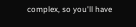complex, so you'll have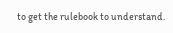to get the rulebook to understand.